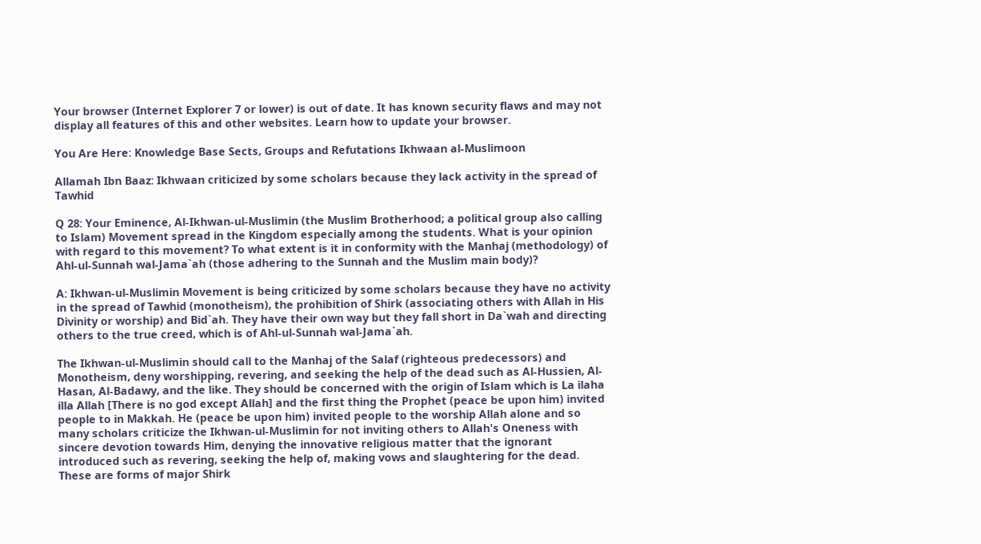Your browser (Internet Explorer 7 or lower) is out of date. It has known security flaws and may not display all features of this and other websites. Learn how to update your browser.

You Are Here: Knowledge Base Sects, Groups and Refutations Ikhwaan al-Muslimoon

Allamah Ibn Baaz: Ikhwaan criticized by some scholars because they lack activity in the spread of Tawhid

Q 28: Your Eminence, Al-Ikhwan-ul-Muslimin (the Muslim Brotherhood; a political group also calling to Islam) Movement spread in the Kingdom especially among the students. What is your opinion with regard to this movement? To what extent is it in conformity with the Manhaj (methodology) of Ahl-ul-Sunnah wal-Jama`ah (those adhering to the Sunnah and the Muslim main body)?

A: Ikhwan-ul-Muslimin Movement is being criticized by some scholars because they have no activity in the spread of Tawhid (monotheism), the prohibition of Shirk (associating others with Allah in His Divinity or worship) and Bid`ah. They have their own way but they fall short in Da`wah and directing others to the true creed, which is of Ahl-ul-Sunnah wal-Jama`ah.

The Ikhwan-ul-Muslimin should call to the Manhaj of the Salaf (righteous predecessors) and Monotheism, deny worshipping, revering, and seeking the help of the dead such as Al-Hussien, Al-Hasan, Al-Badawy, and the like. They should be concerned with the origin of Islam which is La ilaha illa Allah [There is no god except Allah] and the first thing the Prophet (peace be upon him) invited people to in Makkah. He (peace be upon him) invited people to the worship Allah alone and so many scholars criticize the Ikhwan-ul-Muslimin for not inviting others to Allah's Oneness with sincere devotion towards Him, denying the innovative religious matter that the ignorant introduced such as revering, seeking the help of, making vows and slaughtering for the dead. These are forms of major Shirk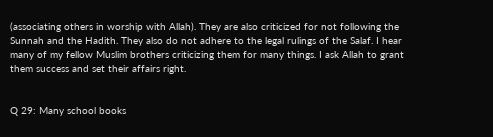(associating others in worship with Allah). They are also criticized for not following the Sunnah and the Hadith. They also do not adhere to the legal rulings of the Salaf. I hear many of my fellow Muslim brothers criticizing them for many things. I ask Allah to grant them success and set their affairs right.


Q 29: Many school books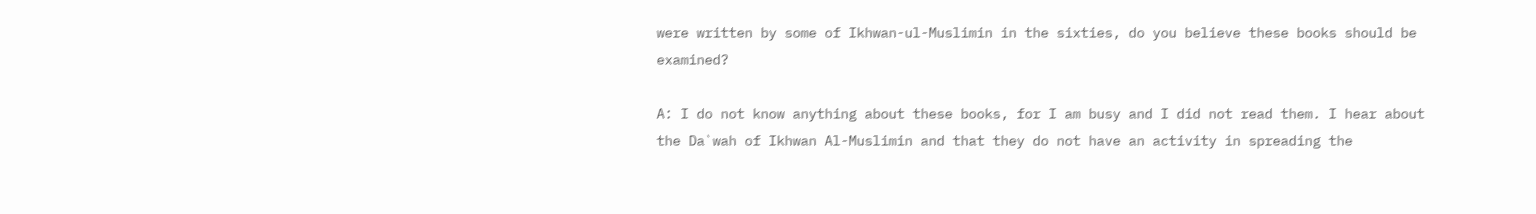were written by some of Ikhwan-ul-Muslimin in the sixties, do you believe these books should be examined?

A: I do not know anything about these books, for I am busy and I did not read them. I hear about the Da`wah of Ikhwan Al-Muslimin and that they do not have an activity in spreading the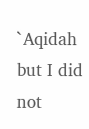`Aqidah but I did not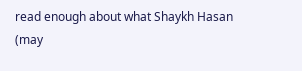read enough about what Shaykh Hasan (may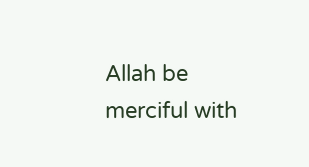Allah be merciful with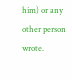him) or any other person wrote.